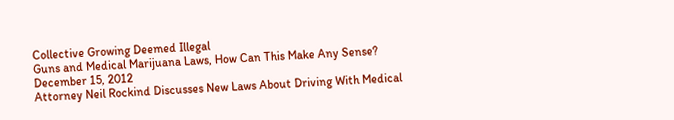Collective Growing Deemed Illegal
Guns and Medical Marijuana Laws, How Can This Make Any Sense?
December 15, 2012
Attorney Neil Rockind Discusses New Laws About Driving With Medical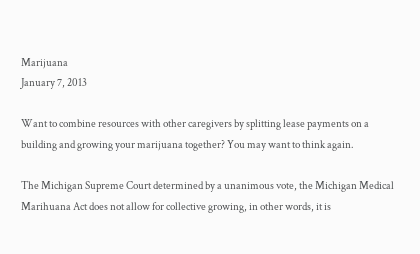Marijuana
January 7, 2013

Want to combine resources with other caregivers by splitting lease payments on a building and growing your marijuana together? You may want to think again.

The Michigan Supreme Court determined by a unanimous vote, the Michigan Medical Marihuana Act does not allow for collective growing, in other words, it is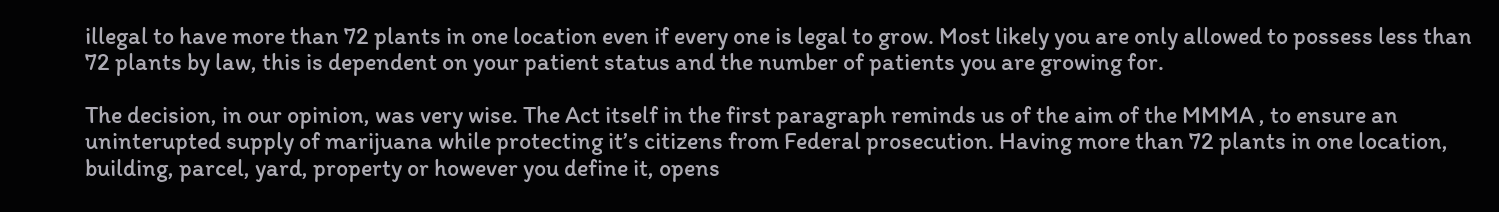illegal to have more than 72 plants in one location even if every one is legal to grow. Most likely you are only allowed to possess less than 72 plants by law, this is dependent on your patient status and the number of patients you are growing for.

The decision, in our opinion, was very wise. The Act itself in the first paragraph reminds us of the aim of the MMMA , to ensure an uninterupted supply of marijuana while protecting it’s citizens from Federal prosecution. Having more than 72 plants in one location, building, parcel, yard, property or however you define it, opens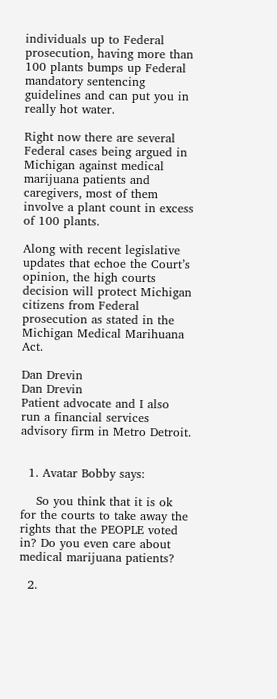individuals up to Federal prosecution, having more than 100 plants bumps up Federal mandatory sentencing guidelines and can put you in really hot water.

Right now there are several Federal cases being argued in Michigan against medical marijuana patients and caregivers, most of them involve a plant count in excess of 100 plants.

Along with recent legislative updates that echoe the Court’s opinion, the high courts decision will protect Michigan citizens from Federal prosecution as stated in the Michigan Medical Marihuana Act.

Dan Drevin
Dan Drevin
Patient advocate and I also run a financial services advisory firm in Metro Detroit.


  1. Avatar Bobby says:

    So you think that it is ok for the courts to take away the rights that the PEOPLE voted in? Do you even care about medical marijuana patients?

  2.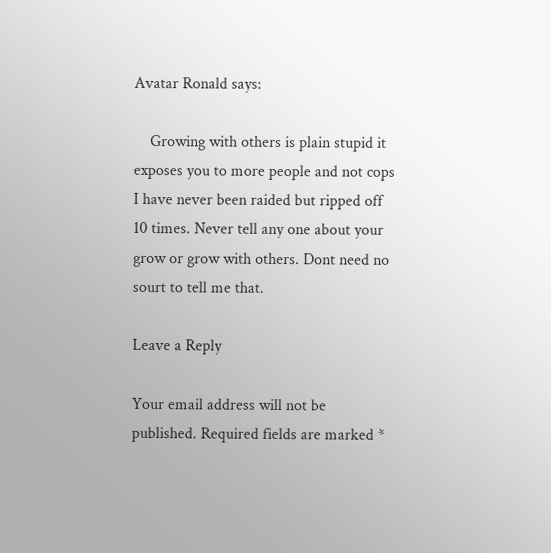Avatar Ronald says:

    Growing with others is plain stupid it exposes you to more people and not cops I have never been raided but ripped off 10 times. Never tell any one about your grow or grow with others. Dont need no sourt to tell me that.

Leave a Reply

Your email address will not be published. Required fields are marked *